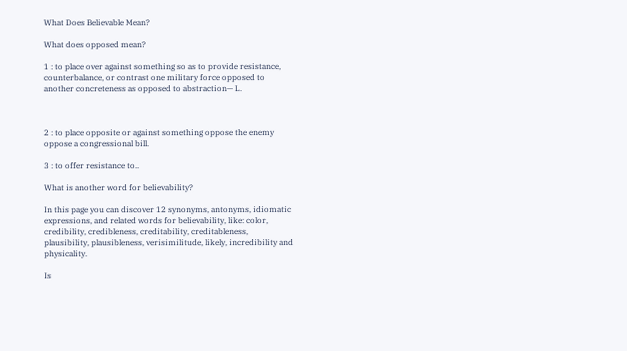What Does Believable Mean?

What does opposed mean?

1 : to place over against something so as to provide resistance, counterbalance, or contrast one military force opposed to another concreteness as opposed to abstraction— L.



2 : to place opposite or against something oppose the enemy oppose a congressional bill.

3 : to offer resistance to..

What is another word for believability?

In this page you can discover 12 synonyms, antonyms, idiomatic expressions, and related words for believability, like: color, credibility, credibleness, creditability, creditableness, plausibility, plausibleness, verisimilitude, likely, incredibility and physicality.

Is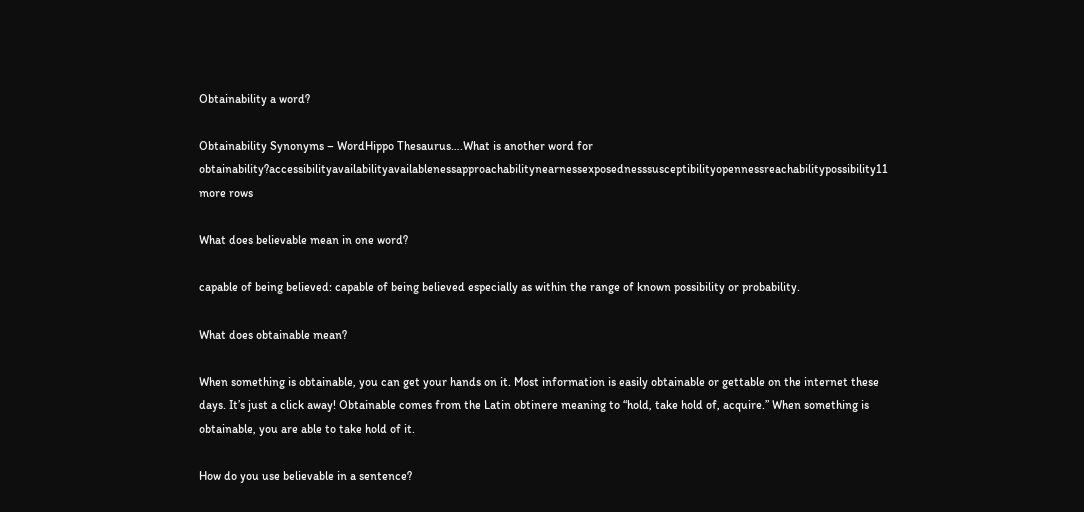Obtainability a word?

Obtainability Synonyms – WordHippo Thesaurus….What is another word for obtainability?accessibilityavailabilityavailablenessapproachabilitynearnessexposednesssusceptibilityopennessreachabilitypossibility11 more rows

What does believable mean in one word?

capable of being believed: capable of being believed especially as within the range of known possibility or probability.

What does obtainable mean?

When something is obtainable, you can get your hands on it. Most information is easily obtainable or gettable on the internet these days. It’s just a click away! Obtainable comes from the Latin obtinere meaning to “hold, take hold of, acquire.” When something is obtainable, you are able to take hold of it.

How do you use believable in a sentence?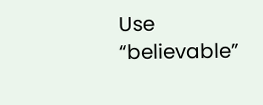Use “believable”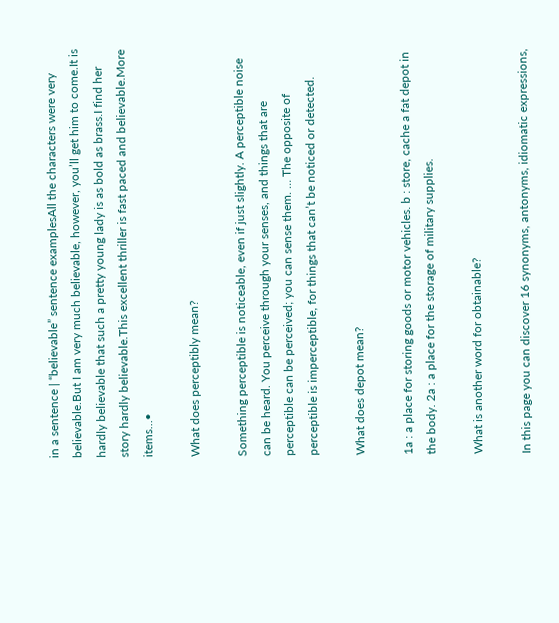in a sentence | “believable” sentence examplesAll the characters were very believable.But I am very much believable, however, you’ll get him to come.It is hardly believable that such a pretty young lady is as bold as brass.I find her story hardly believable.This excellent thriller is fast paced and believable.More items…•

What does perceptibly mean?

Something perceptible is noticeable, even if just slightly. A perceptible noise can be heard. You perceive through your senses, and things that are perceptible can be perceived; you can sense them. … The opposite of perceptible is imperceptible, for things that can’t be noticed or detected.

What does depot mean?

1a : a place for storing goods or motor vehicles. b : store, cache a fat depot in the body. 2a : a place for the storage of military supplies.

What is another word for obtainable?

In this page you can discover 16 synonyms, antonyms, idiomatic expressions,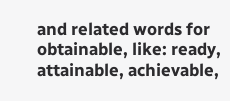and related words for obtainable, like: ready, attainable, achievable,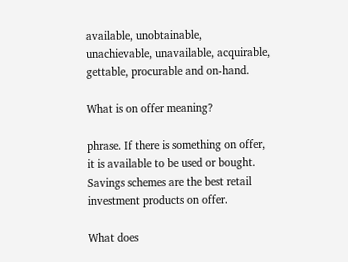available, unobtainable, unachievable, unavailable, acquirable, gettable, procurable and on-hand.

What is on offer meaning?

phrase. If there is something on offer, it is available to be used or bought. Savings schemes are the best retail investment products on offer.

What does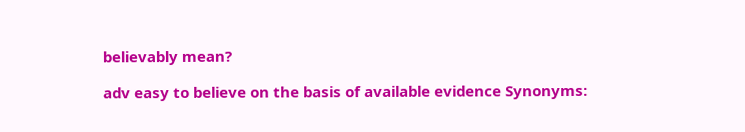believably mean?

adv easy to believe on the basis of available evidence Synonyms: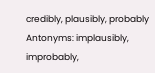credibly, plausibly, probably Antonyms: implausibly, improbably,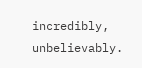incredibly, unbelievably.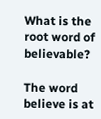What is the root word of believable?

The word believe is at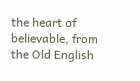the heart of believable, from the Old English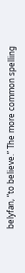belyfan, “to believe.” The more common spelling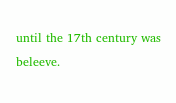until the 17th century was beleeve.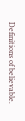Definitions of believable.